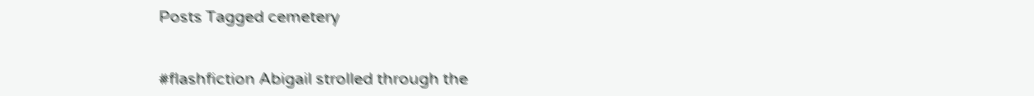Posts Tagged cemetery


#flashfiction Abigail strolled through the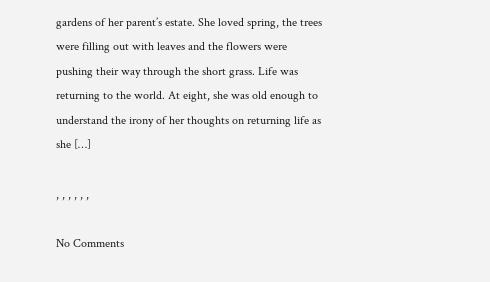gardens of her parent’s estate. She loved spring, the trees were filling out with leaves and the flowers were pushing their way through the short grass. Life was returning to the world. At eight, she was old enough to understand the irony of her thoughts on returning life as she […]

, , , , , ,

No Comments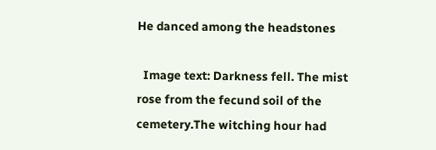He danced among the headstones

  Image text: Darkness fell. The mist rose from the fecund soil of the cemetery.The witching hour had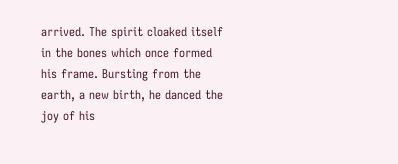arrived. The spirit cloaked itself in the bones which once formed his frame. Bursting from the earth, a new birth, he danced the joy of his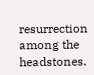resurrection among the headstones.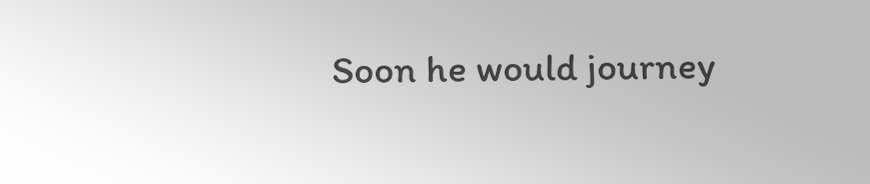Soon he would journey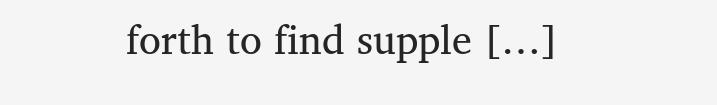forth to find supple […]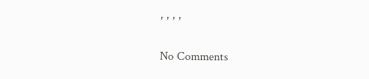, , , ,

No Comments